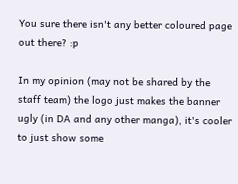You sure there isn't any better coloured page out there? :p

In my opinion (may not be shared by the staff team) the logo just makes the banner ugly (in DA and any other manga), it's cooler to just show some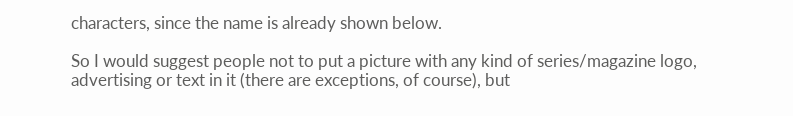characters, since the name is already shown below.

So I would suggest people not to put a picture with any kind of series/magazine logo, advertising or text in it (there are exceptions, of course), but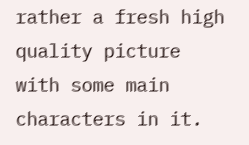rather a fresh high quality picture with some main characters in it.